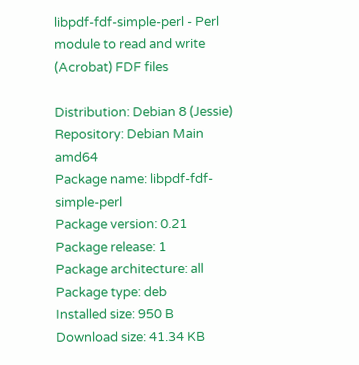libpdf-fdf-simple-perl - Perl module to read and write (Acrobat) FDF files

Distribution: Debian 8 (Jessie)
Repository: Debian Main amd64
Package name: libpdf-fdf-simple-perl
Package version: 0.21
Package release: 1
Package architecture: all
Package type: deb
Installed size: 950 B
Download size: 41.34 KB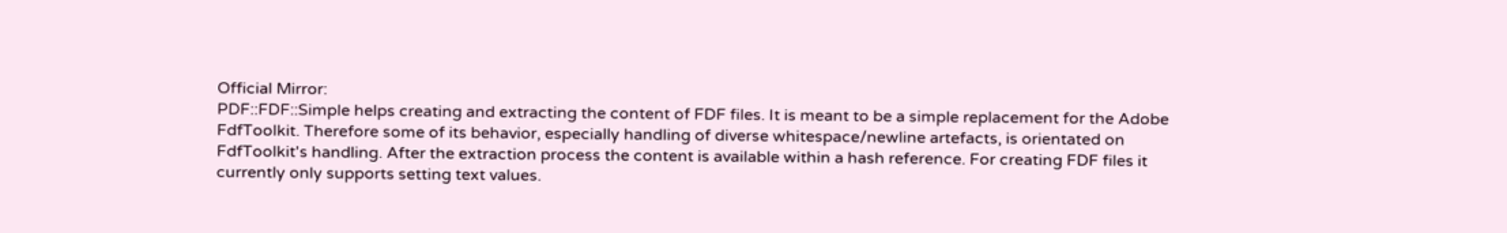Official Mirror:
PDF::FDF::Simple helps creating and extracting the content of FDF files. It is meant to be a simple replacement for the Adobe FdfToolkit. Therefore some of its behavior, especially handling of diverse whitespace/newline artefacts, is orientated on FdfToolkit's handling. After the extraction process the content is available within a hash reference. For creating FDF files it currently only supports setting text values.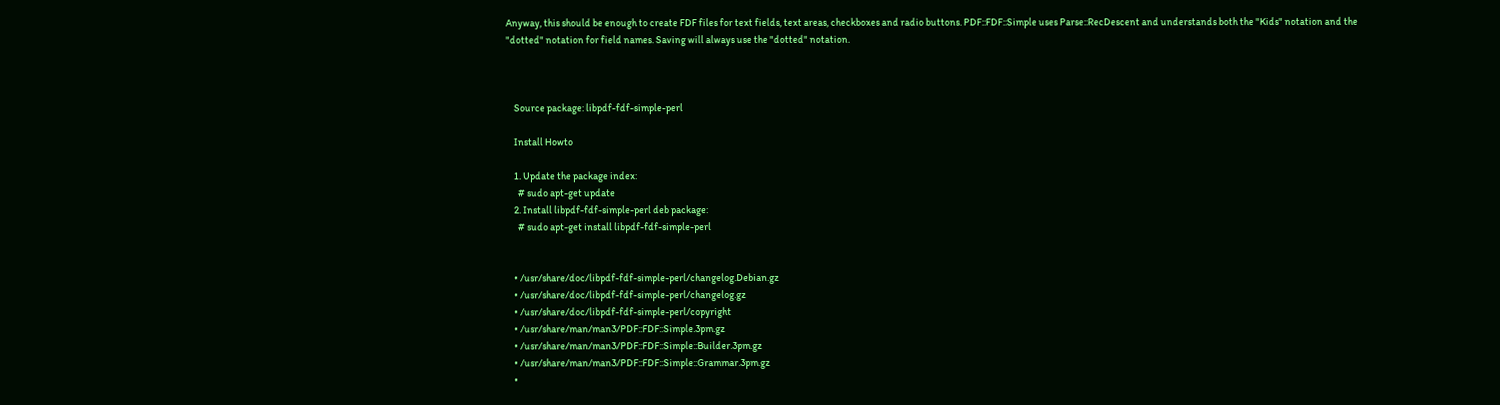Anyway, this should be enough to create FDF files for text fields, text areas, checkboxes and radio buttons. PDF::FDF::Simple uses Parse::RecDescent and understands both the "Kids" notation and the "dotted" notation for field names. Saving will always use the "dotted" notation.



    Source package: libpdf-fdf-simple-perl

    Install Howto

    1. Update the package index:
      # sudo apt-get update
    2. Install libpdf-fdf-simple-perl deb package:
      # sudo apt-get install libpdf-fdf-simple-perl


    • /usr/share/doc/libpdf-fdf-simple-perl/changelog.Debian.gz
    • /usr/share/doc/libpdf-fdf-simple-perl/changelog.gz
    • /usr/share/doc/libpdf-fdf-simple-perl/copyright
    • /usr/share/man/man3/PDF::FDF::Simple.3pm.gz
    • /usr/share/man/man3/PDF::FDF::Simple::Builder.3pm.gz
    • /usr/share/man/man3/PDF::FDF::Simple::Grammar.3pm.gz
    •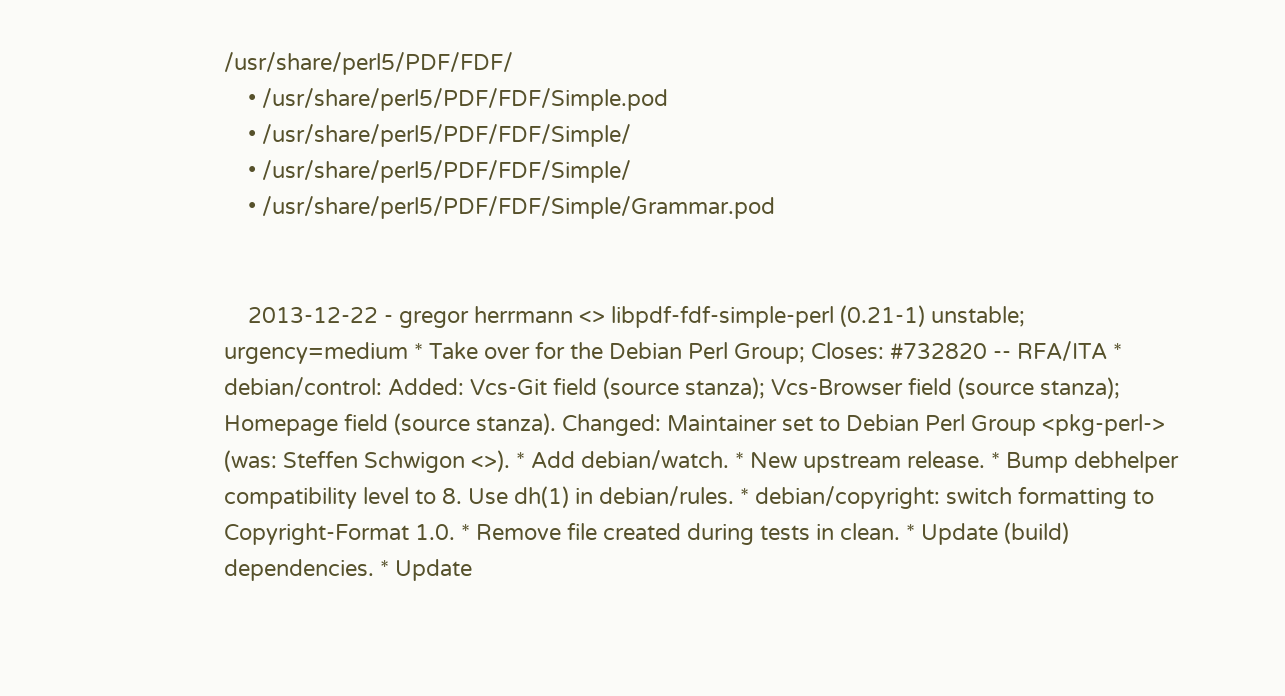/usr/share/perl5/PDF/FDF/
    • /usr/share/perl5/PDF/FDF/Simple.pod
    • /usr/share/perl5/PDF/FDF/Simple/
    • /usr/share/perl5/PDF/FDF/Simple/
    • /usr/share/perl5/PDF/FDF/Simple/Grammar.pod


    2013-12-22 - gregor herrmann <> libpdf-fdf-simple-perl (0.21-1) unstable; urgency=medium * Take over for the Debian Perl Group; Closes: #732820 -- RFA/ITA * debian/control: Added: Vcs-Git field (source stanza); Vcs-Browser field (source stanza); Homepage field (source stanza). Changed: Maintainer set to Debian Perl Group <pkg-perl-> (was: Steffen Schwigon <>). * Add debian/watch. * New upstream release. * Bump debhelper compatibility level to 8. Use dh(1) in debian/rules. * debian/copyright: switch formatting to Copyright-Format 1.0. * Remove file created during tests in clean. * Update (build) dependencies. * Update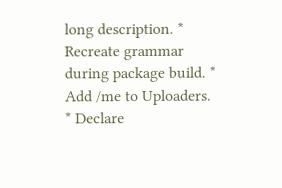long description. * Recreate grammar during package build. * Add /me to Uploaders. * Declare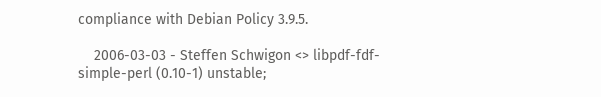compliance with Debian Policy 3.9.5.

    2006-03-03 - Steffen Schwigon <> libpdf-fdf-simple-perl (0.10-1) unstable;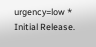urgency=low * Initial Release.